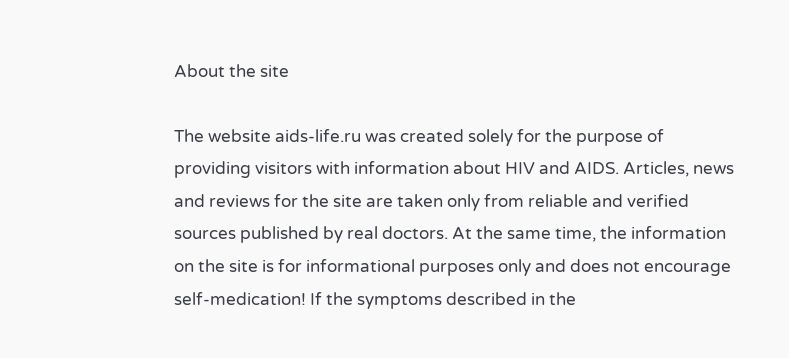About the site

The website aids-life.ru was created solely for the purpose of providing visitors with information about HIV and AIDS. Articles, news and reviews for the site are taken only from reliable and verified sources published by real doctors. At the same time, the information on the site is for informational purposes only and does not encourage self-medication! If the symptoms described in the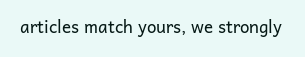articles match yours, we strongly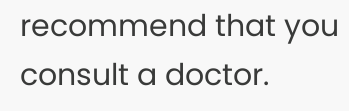recommend that you consult a doctor.